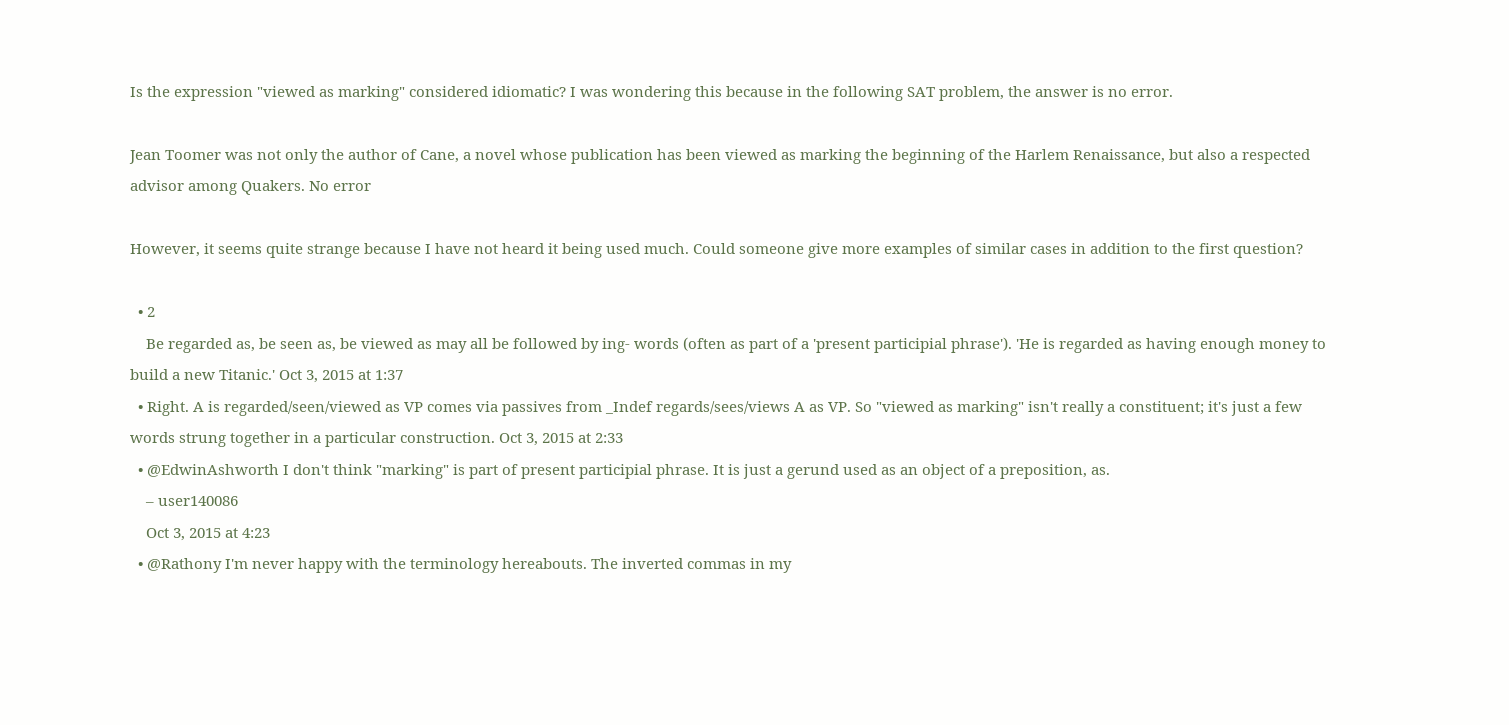Is the expression "viewed as marking" considered idiomatic? I was wondering this because in the following SAT problem, the answer is no error.

Jean Toomer was not only the author of Cane, a novel whose publication has been viewed as marking the beginning of the Harlem Renaissance, but also a respected advisor among Quakers. No error

However, it seems quite strange because I have not heard it being used much. Could someone give more examples of similar cases in addition to the first question?

  • 2
    Be regarded as, be seen as, be viewed as may all be followed by ing- words (often as part of a 'present participial phrase'). 'He is regarded as having enough money to build a new Titanic.' Oct 3, 2015 at 1:37
  • Right. A is regarded/seen/viewed as VP comes via passives from _Indef regards/sees/views A as VP. So "viewed as marking" isn't really a constituent; it's just a few words strung together in a particular construction. Oct 3, 2015 at 2:33
  • @EdwinAshworth I don't think "marking" is part of present participial phrase. It is just a gerund used as an object of a preposition, as.
    – user140086
    Oct 3, 2015 at 4:23
  • @Rathony I'm never happy with the terminology hereabouts. The inverted commas in my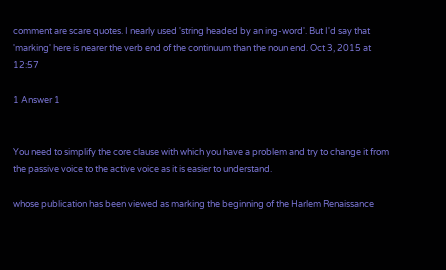comment are scare quotes. I nearly used 'string headed by an ing-word'. But I'd say that 'marking' here is nearer the verb end of the continuum than the noun end. Oct 3, 2015 at 12:57

1 Answer 1


You need to simplify the core clause with which you have a problem and try to change it from the passive voice to the active voice as it is easier to understand.

whose publication has been viewed as marking the beginning of the Harlem Renaissance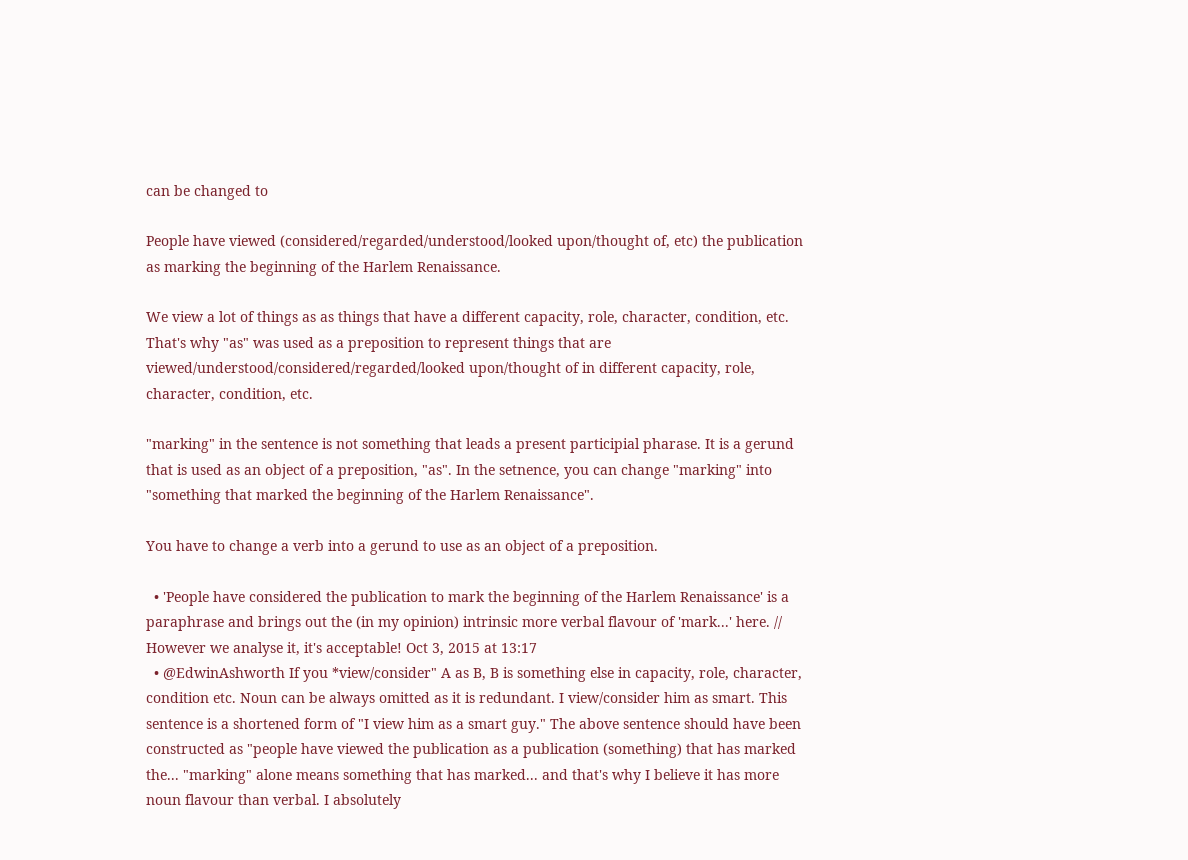can be changed to

People have viewed (considered/regarded/understood/looked upon/thought of, etc) the publication as marking the beginning of the Harlem Renaissance.

We view a lot of things as as things that have a different capacity, role, character, condition, etc. That's why "as" was used as a preposition to represent things that are viewed/understood/considered/regarded/looked upon/thought of in different capacity, role, character, condition, etc.

"marking" in the sentence is not something that leads a present participial pharase. It is a gerund that is used as an object of a preposition, "as". In the setnence, you can change "marking" into "something that marked the beginning of the Harlem Renaissance".

You have to change a verb into a gerund to use as an object of a preposition.

  • 'People have considered the publication to mark the beginning of the Harlem Renaissance' is a paraphrase and brings out the (in my opinion) intrinsic more verbal flavour of 'mark...' here. // However we analyse it, it's acceptable! Oct 3, 2015 at 13:17
  • @EdwinAshworth If you *view/consider" A as B, B is something else in capacity, role, character, condition etc. Noun can be always omitted as it is redundant. I view/consider him as smart. This sentence is a shortened form of "I view him as a smart guy." The above sentence should have been constructed as "people have viewed the publication as a publication (something) that has marked the... "marking" alone means something that has marked... and that's why I believe it has more noun flavour than verbal. I absolutely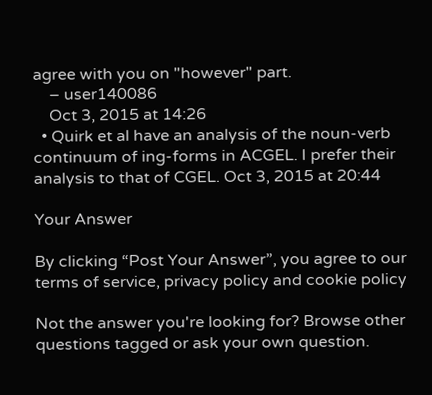agree with you on "however" part.
    – user140086
    Oct 3, 2015 at 14:26
  • Quirk et al have an analysis of the noun-verb continuum of ing-forms in ACGEL. I prefer their analysis to that of CGEL. Oct 3, 2015 at 20:44

Your Answer

By clicking “Post Your Answer”, you agree to our terms of service, privacy policy and cookie policy

Not the answer you're looking for? Browse other questions tagged or ask your own question.